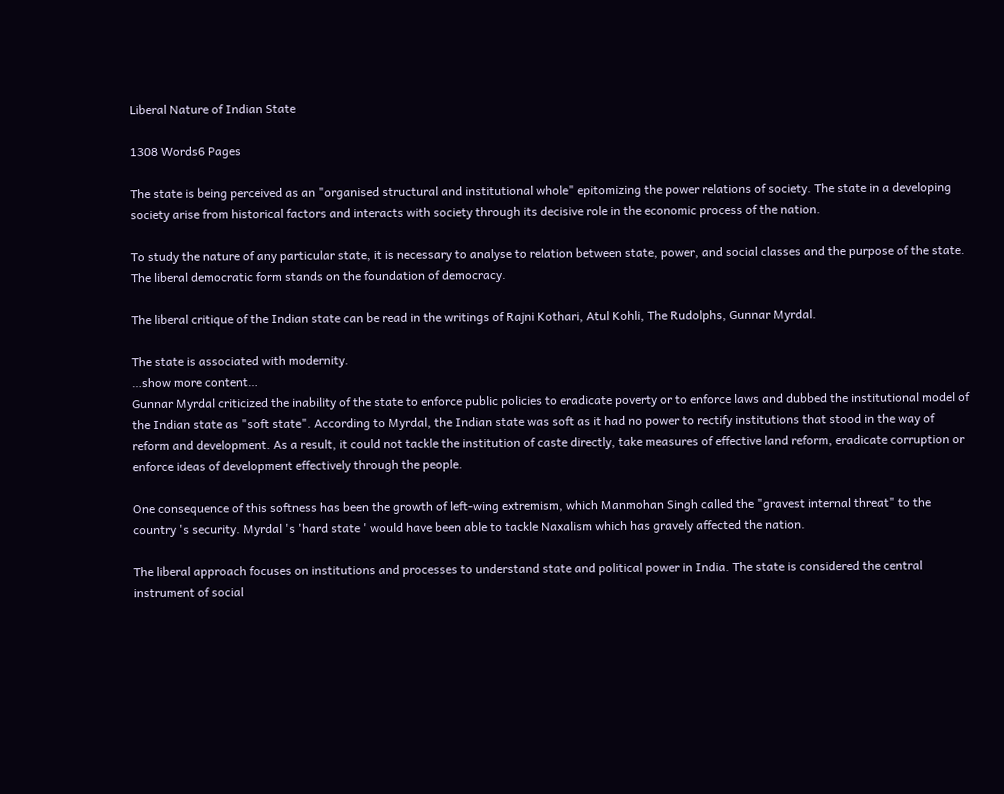Liberal Nature of Indian State

1308 Words6 Pages

The state is being perceived as an "organised structural and institutional whole" epitomizing the power relations of society. The state in a developing society arise from historical factors and interacts with society through its decisive role in the economic process of the nation.

To study the nature of any particular state, it is necessary to analyse to relation between state, power, and social classes and the purpose of the state. The liberal democratic form stands on the foundation of democracy.

The liberal critique of the Indian state can be read in the writings of Rajni Kothari, Atul Kohli, The Rudolphs, Gunnar Myrdal.

The state is associated with modernity.
…show more content…
Gunnar Myrdal criticized the inability of the state to enforce public policies to eradicate poverty or to enforce laws and dubbed the institutional model of the Indian state as "soft state". According to Myrdal, the Indian state was soft as it had no power to rectify institutions that stood in the way of reform and development. As a result, it could not tackle the institution of caste directly, take measures of effective land reform, eradicate corruption or enforce ideas of development effectively through the people.

One consequence of this softness has been the growth of left-wing extremism, which Manmohan Singh called the "gravest internal threat" to the country 's security. Myrdal 's 'hard state ' would have been able to tackle Naxalism which has gravely affected the nation.

The liberal approach focuses on institutions and processes to understand state and political power in India. The state is considered the central instrument of social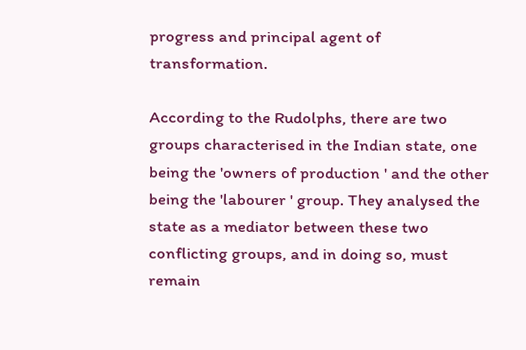progress and principal agent of transformation.

According to the Rudolphs, there are two groups characterised in the Indian state, one being the 'owners of production ' and the other being the 'labourer ' group. They analysed the state as a mediator between these two conflicting groups, and in doing so, must remain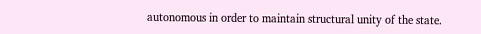autonomous in order to maintain structural unity of the state.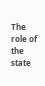The role of the state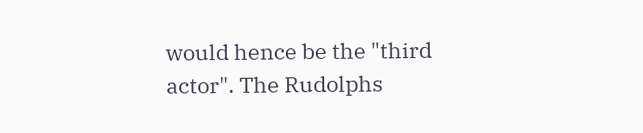would hence be the "third actor". The Rudolphs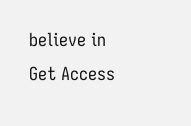believe in
Get Access